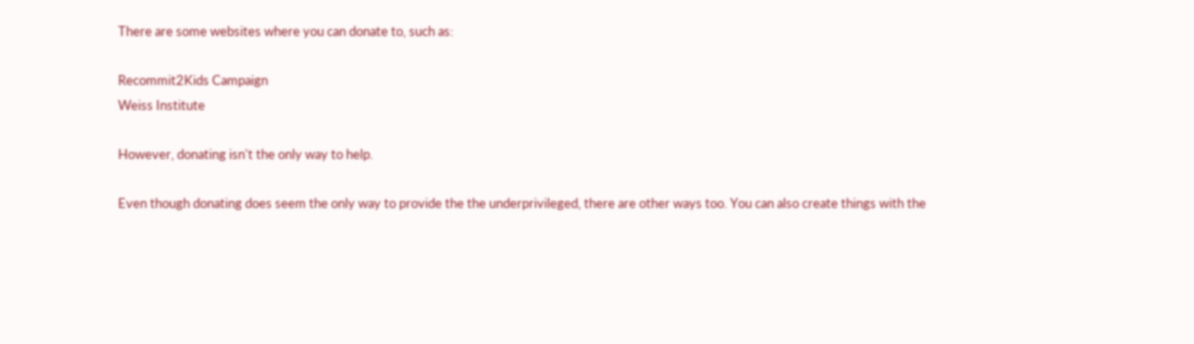There are some websites where you can donate to, such as:

Recommit2Kids Campaign
Weiss Institute

However, donating isn't the only way to help.

Even though donating does seem the only way to provide the the underprivileged, there are other ways too. You can also create things with the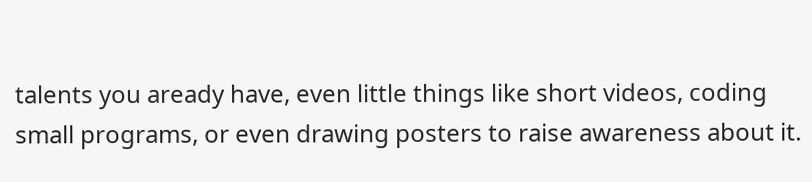talents you aready have, even little things like short videos, coding small programs, or even drawing posters to raise awareness about it.